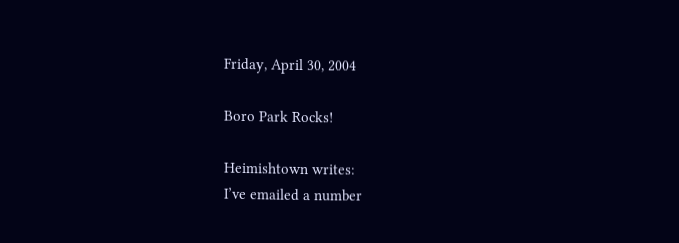Friday, April 30, 2004

Boro Park Rocks!

Heimishtown writes:
I’ve emailed a number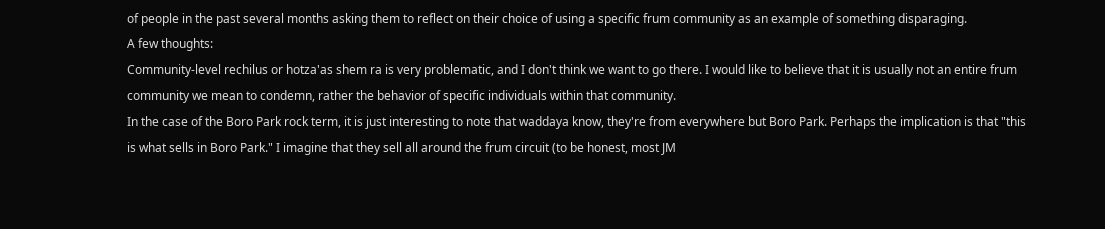of people in the past several months asking them to reflect on their choice of using a specific frum community as an example of something disparaging.
A few thoughts:
Community-level rechilus or hotza'as shem ra is very problematic, and I don't think we want to go there. I would like to believe that it is usually not an entire frum community we mean to condemn, rather the behavior of specific individuals within that community.
In the case of the Boro Park rock term, it is just interesting to note that waddaya know, they're from everywhere but Boro Park. Perhaps the implication is that "this is what sells in Boro Park." I imagine that they sell all around the frum circuit (to be honest, most JM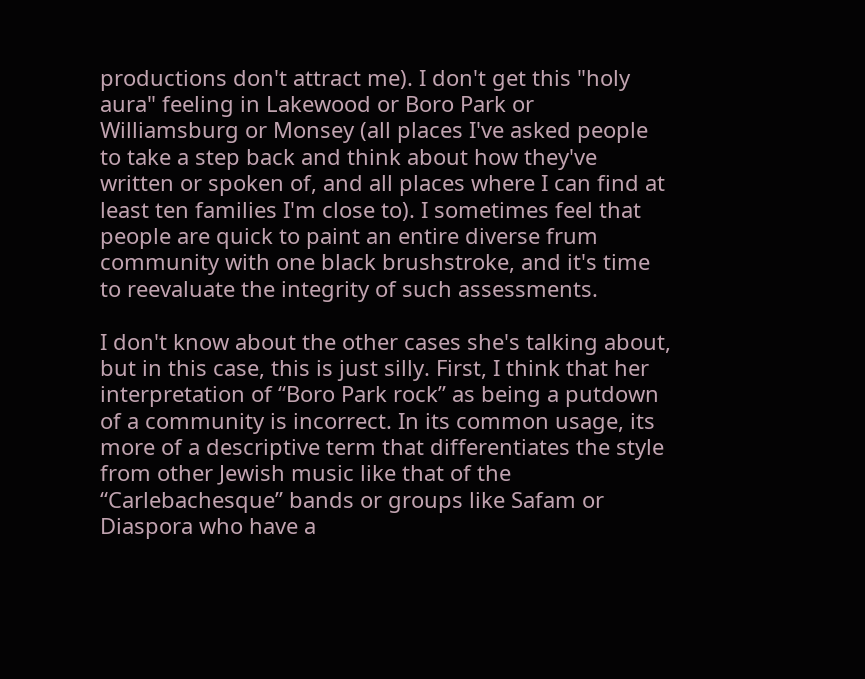productions don't attract me). I don't get this "holy aura" feeling in Lakewood or Boro Park or Williamsburg or Monsey (all places I've asked people to take a step back and think about how they've written or spoken of, and all places where I can find at least ten families I'm close to). I sometimes feel that people are quick to paint an entire diverse frum community with one black brushstroke, and it's time to reevaluate the integrity of such assessments.

I don't know about the other cases she's talking about, but in this case, this is just silly. First, I think that her interpretation of “Boro Park rock” as being a putdown of a community is incorrect. In its common usage, its more of a descriptive term that differentiates the style from other Jewish music like that of the “Carlebachesque” bands or groups like Safam or Diaspora who have a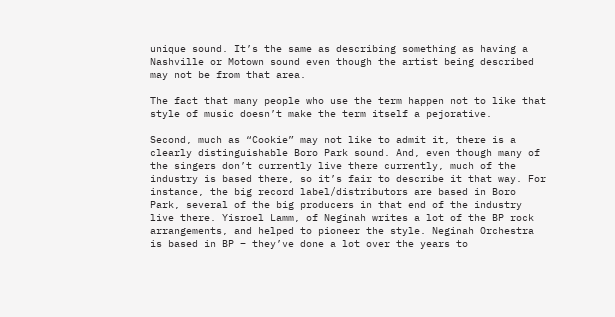unique sound. It’s the same as describing something as having a Nashville or Motown sound even though the artist being described may not be from that area.

The fact that many people who use the term happen not to like that style of music doesn’t make the term itself a pejorative.

Second, much as “Cookie” may not like to admit it, there is a clearly distinguishable Boro Park sound. And, even though many of the singers don’t currently live there currently, much of the industry is based there, so it’s fair to describe it that way. For instance, the big record label/distributors are based in Boro Park, several of the big producers in that end of the industry live there. Yisroel Lamm, of Neginah writes a lot of the BP rock arrangements, and helped to pioneer the style. Neginah Orchestra is based in BP – they’ve done a lot over the years to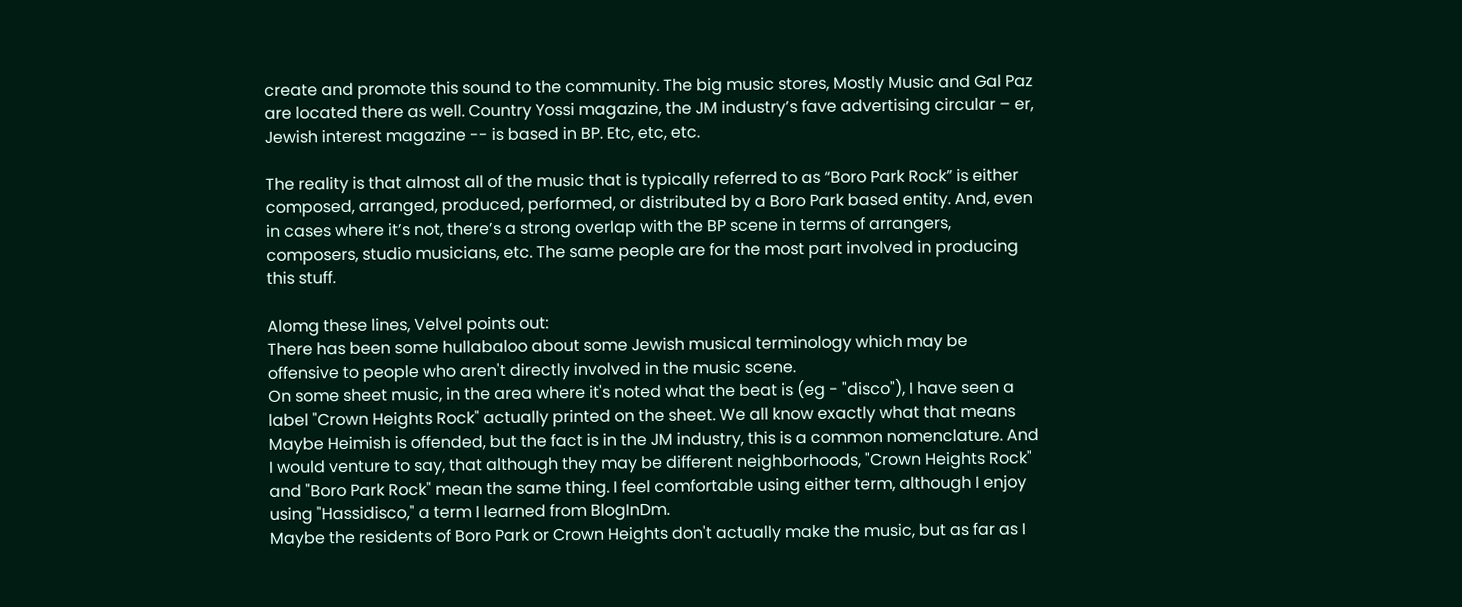create and promote this sound to the community. The big music stores, Mostly Music and Gal Paz are located there as well. Country Yossi magazine, the JM industry’s fave advertising circular – er, Jewish interest magazine -- is based in BP. Etc, etc, etc.

The reality is that almost all of the music that is typically referred to as “Boro Park Rock” is either composed, arranged, produced, performed, or distributed by a Boro Park based entity. And, even in cases where it’s not, there’s a strong overlap with the BP scene in terms of arrangers, composers, studio musicians, etc. The same people are for the most part involved in producing this stuff.

Alomg these lines, Velvel points out:
There has been some hullabaloo about some Jewish musical terminology which may be offensive to people who aren't directly involved in the music scene.
On some sheet music, in the area where it's noted what the beat is (eg - "disco"), I have seen a label "Crown Heights Rock" actually printed on the sheet. We all know exactly what that means
Maybe Heimish is offended, but the fact is in the JM industry, this is a common nomenclature. And I would venture to say, that although they may be different neighborhoods, "Crown Heights Rock" and "Boro Park Rock" mean the same thing. I feel comfortable using either term, although I enjoy using "Hassidisco," a term I learned from BlogInDm.
Maybe the residents of Boro Park or Crown Heights don't actually make the music, but as far as I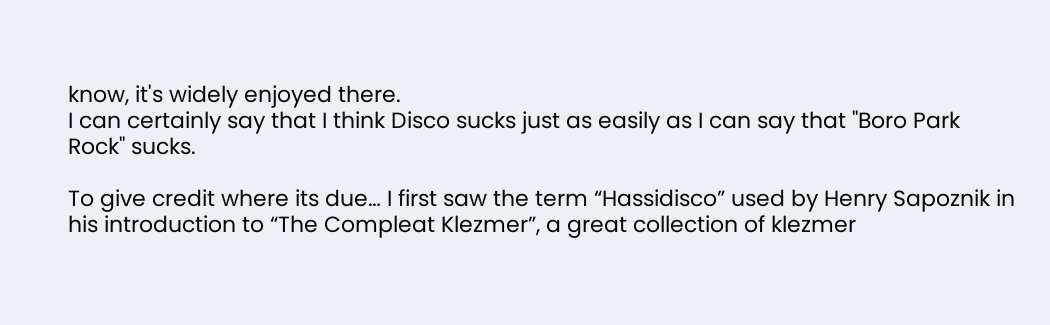know, it's widely enjoyed there.
I can certainly say that I think Disco sucks just as easily as I can say that "Boro Park Rock" sucks.

To give credit where its due… I first saw the term “Hassidisco” used by Henry Sapoznik in his introduction to “The Compleat Klezmer”, a great collection of klezmer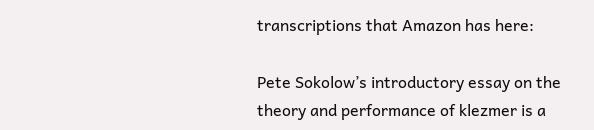transcriptions that Amazon has here:

Pete Sokolow’s introductory essay on the theory and performance of klezmer is a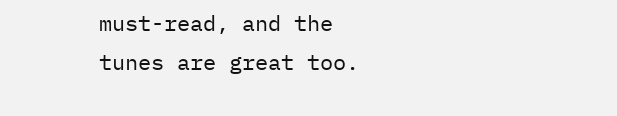must-read, and the tunes are great too.